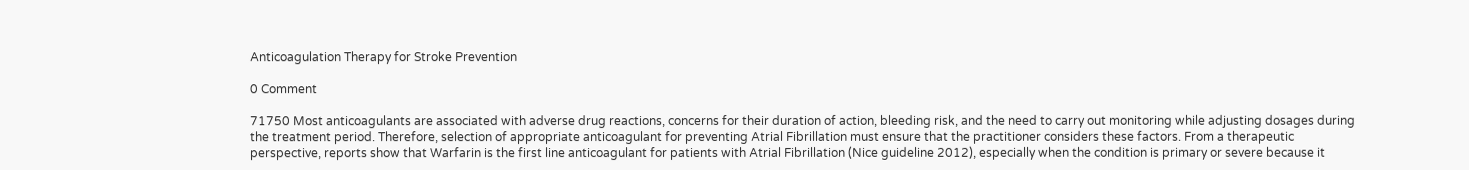Anticoagulation Therapy for Stroke Prevention

0 Comment

71750 Most anticoagulants are associated with adverse drug reactions, concerns for their duration of action, bleeding risk, and the need to carry out monitoring while adjusting dosages during the treatment period. Therefore, selection of appropriate anticoagulant for preventing Atrial Fibrillation must ensure that the practitioner considers these factors. From a therapeutic perspective, reports show that Warfarin is the first line anticoagulant for patients with Atrial Fibrillation (Nice guideline 2012), especially when the condition is primary or severe because it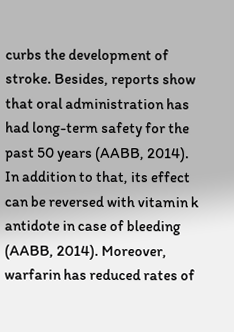curbs the development of stroke. Besides, reports show that oral administration has had long-term safety for the past 50 years (AABB, 2014). In addition to that, its effect can be reversed with vitamin k antidote in case of bleeding (AABB, 2014). Moreover, warfarin has reduced rates of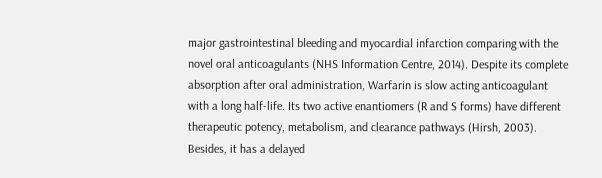major gastrointestinal bleeding and myocardial infarction comparing with the novel oral anticoagulants (NHS Information Centre, 2014). Despite its complete absorption after oral administration, Warfarin is slow acting anticoagulant with a long half-life. Its two active enantiomers (R and S forms) have different therapeutic potency, metabolism, and clearance pathways (Hirsh, 2003). Besides, it has a delayed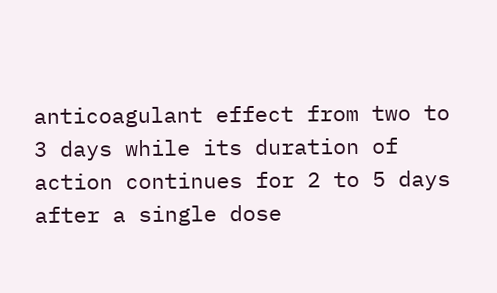anticoagulant effect from two to 3 days while its duration of action continues for 2 to 5 days after a single dose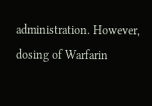administration. However, dosing of Warfarin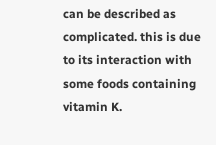can be described as complicated. this is due to its interaction with some foods containing vitamin K.